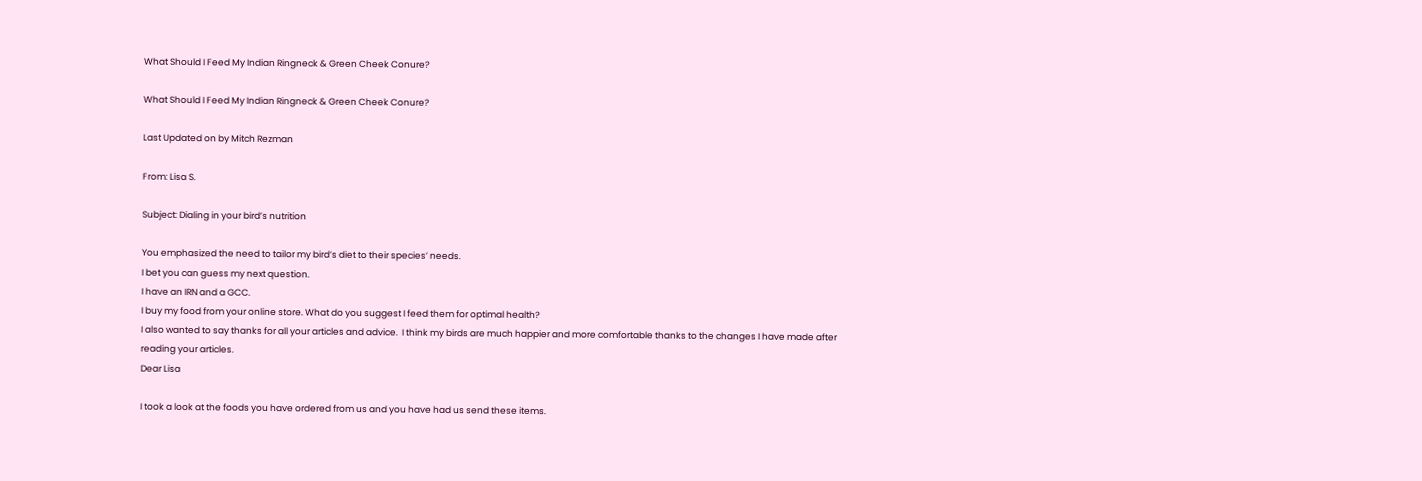What Should I Feed My Indian Ringneck & Green Cheek Conure?

What Should I Feed My Indian Ringneck & Green Cheek Conure?

Last Updated on by Mitch Rezman

From: Lisa S.

Subject: Dialing in your bird’s nutrition

You emphasized the need to tailor my bird’s diet to their species’ needs.
I bet you can guess my next question.
I have an IRN and a GCC.
I buy my food from your online store. What do you suggest I feed them for optimal health?
I also wanted to say thanks for all your articles and advice.  I think my birds are much happier and more comfortable thanks to the changes I have made after reading your articles.
Dear Lisa

I took a look at the foods you have ordered from us and you have had us send these items.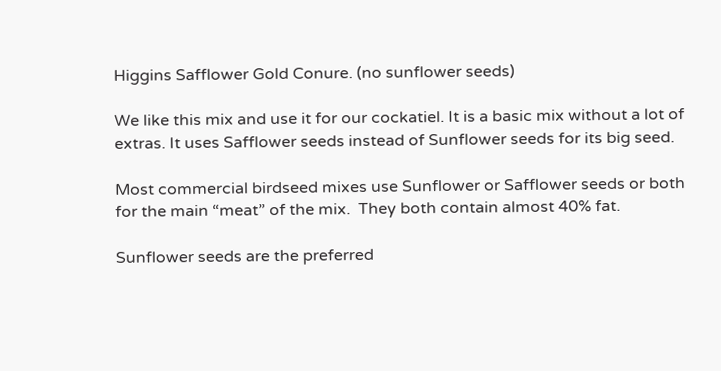Higgins Safflower Gold Conure. (no sunflower seeds)

We like this mix and use it for our cockatiel. It is a basic mix without a lot of extras. It uses Safflower seeds instead of Sunflower seeds for its big seed.

Most commercial birdseed mixes use Sunflower or Safflower seeds or both for the main “meat” of the mix.  They both contain almost 40% fat.

Sunflower seeds are the preferred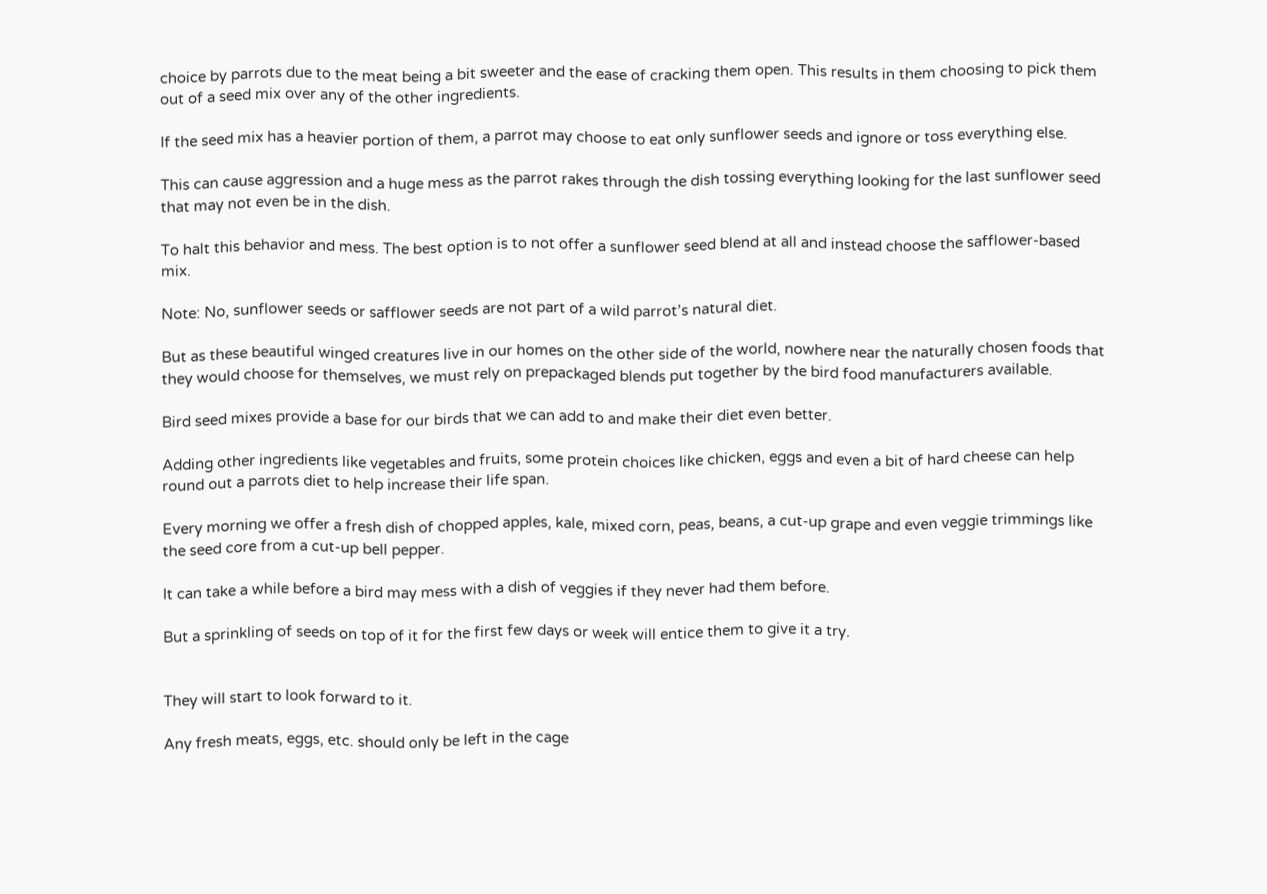choice by parrots due to the meat being a bit sweeter and the ease of cracking them open. This results in them choosing to pick them out of a seed mix over any of the other ingredients.

If the seed mix has a heavier portion of them, a parrot may choose to eat only sunflower seeds and ignore or toss everything else.

This can cause aggression and a huge mess as the parrot rakes through the dish tossing everything looking for the last sunflower seed that may not even be in the dish.

To halt this behavior and mess. The best option is to not offer a sunflower seed blend at all and instead choose the safflower-based mix.

Note: No, sunflower seeds or safflower seeds are not part of a wild parrot’s natural diet.

But as these beautiful winged creatures live in our homes on the other side of the world, nowhere near the naturally chosen foods that they would choose for themselves, we must rely on prepackaged blends put together by the bird food manufacturers available.

Bird seed mixes provide a base for our birds that we can add to and make their diet even better.

Adding other ingredients like vegetables and fruits, some protein choices like chicken, eggs and even a bit of hard cheese can help round out a parrots diet to help increase their life span.

Every morning we offer a fresh dish of chopped apples, kale, mixed corn, peas, beans, a cut-up grape and even veggie trimmings like the seed core from a cut-up bell pepper.

It can take a while before a bird may mess with a dish of veggies if they never had them before.

But a sprinkling of seeds on top of it for the first few days or week will entice them to give it a try.


They will start to look forward to it.

Any fresh meats, eggs, etc. should only be left in the cage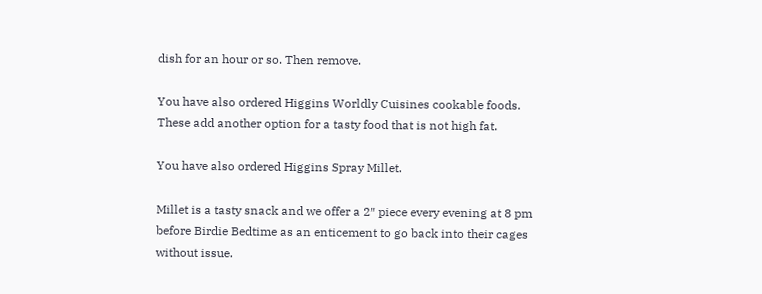dish for an hour or so. Then remove.

You have also ordered Higgins Worldly Cuisines cookable foods. These add another option for a tasty food that is not high fat.

You have also ordered Higgins Spray Millet.

Millet is a tasty snack and we offer a 2″ piece every evening at 8 pm before Birdie Bedtime as an enticement to go back into their cages without issue.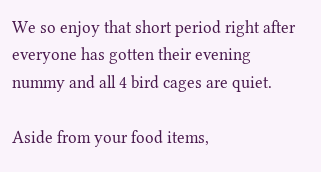We so enjoy that short period right after everyone has gotten their evening nummy and all 4 bird cages are quiet.

Aside from your food items,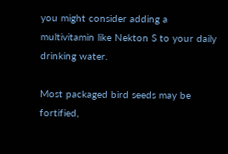you might consider adding a multivitamin like Nekton S to your daily drinking water.

Most packaged bird seeds may be fortified,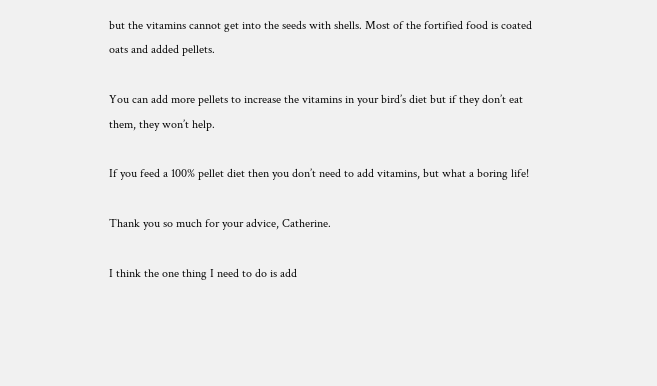but the vitamins cannot get into the seeds with shells. Most of the fortified food is coated oats and added pellets.

You can add more pellets to increase the vitamins in your bird’s diet but if they don’t eat them, they won’t help.

If you feed a 100% pellet diet then you don’t need to add vitamins, but what a boring life!

Thank you so much for your advice, Catherine.

I think the one thing I need to do is add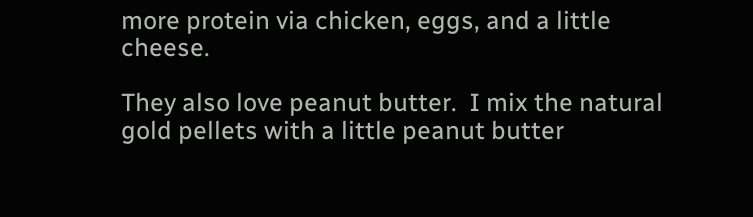more protein via chicken, eggs, and a little cheese.

They also love peanut butter.  I mix the natural gold pellets with a little peanut butter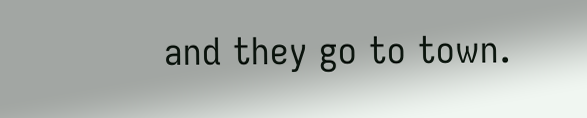and they go to town.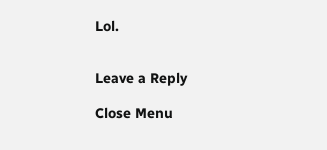Lol.


Leave a Reply

Close Menu